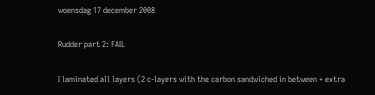woensdag 17 december 2008

Rudder part 2: FAIL

I laminated all layers (2 c-layers with the carbon sandwiched in between + extra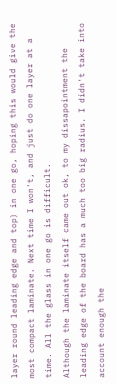layer round leading edge and top) in one go, hoping this would give the most compact laminate. Next time I won't, and just do one layer at a time. All the glass in one go is difficult.
Although the laminate itself came out ok, to my dissapointment the leading edge of the board has a much too big radius. I didn't take into account enough the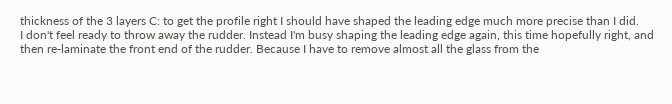thickness of the 3 layers C: to get the profile right I should have shaped the leading edge much more precise than I did.
I don't feel ready to throw away the rudder. Instead I'm busy shaping the leading edge again, this time hopefully right, and then re-laminate the front end of the rudder. Because I have to remove almost all the glass from the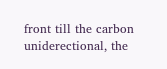front till the carbon uniderectional, the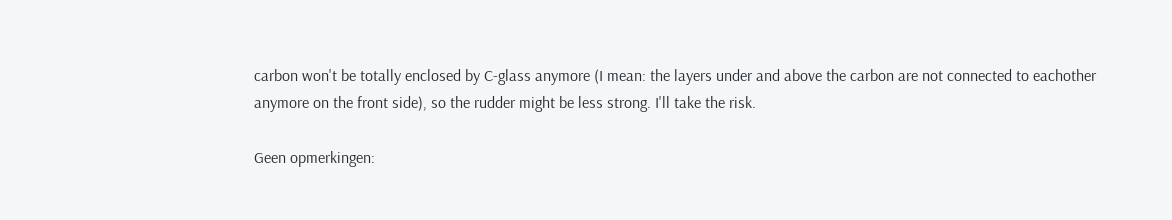carbon won't be totally enclosed by C-glass anymore (I mean: the layers under and above the carbon are not connected to eachother anymore on the front side), so the rudder might be less strong. I'll take the risk.

Geen opmerkingen: